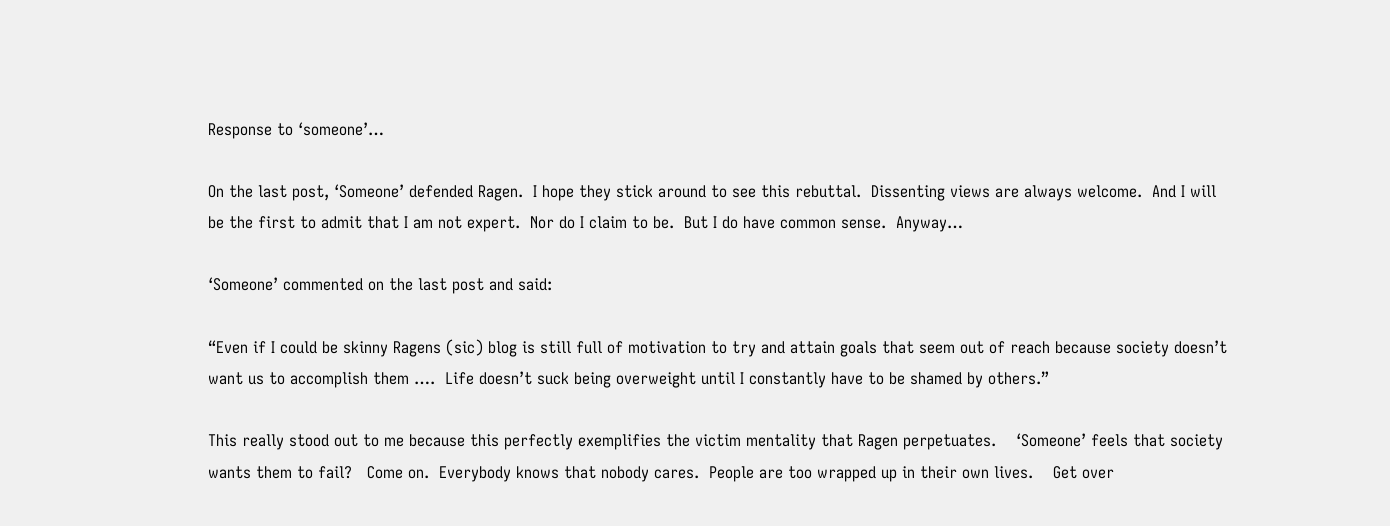Response to ‘someone’…

On the last post, ‘Someone’ defended Ragen.  I hope they stick around to see this rebuttal.  Dissenting views are always welcome.  And I will be the first to admit that I am not expert.  Nor do I claim to be.  But I do have common sense.  Anyway…

‘Someone’ commented on the last post and said:

“Even if I could be skinny Ragens (sic) blog is still full of motivation to try and attain goals that seem out of reach because society doesn’t want us to accomplish them ….  Life doesn’t suck being overweight until I constantly have to be shamed by others.”

This really stood out to me because this perfectly exemplifies the victim mentality that Ragen perpetuates.    ‘Someone’ feels that society wants them to fail?   Come on.  Everybody knows that nobody cares.  People are too wrapped up in their own lives.    Get over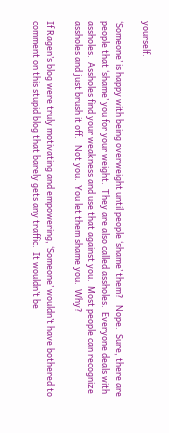yourself.

‘Someone’ is happy with being overweight until people ‘shame’ them?   Nope.  Sure, there are people that ‘shame’ you for your weight.  They are also called assholes.  Everyone deals with assholes.  Assholes find your weakness and use that against you.  Most people can recognize assholes and just brush it off.   Not you.  You let them shame you.  Why?

If Ragen’s blog were truly motivating and empowering, ‘Someone’ wouldn’t have bothered to comment on this stupid blog that barely gets any traffic.  It wouldn’t be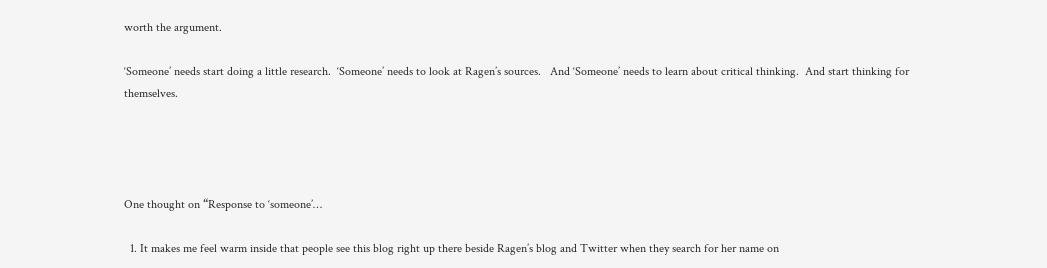worth the argument.

‘Someone’ needs start doing a little research.  ‘Someone’ needs to look at Ragen’s sources.   And ‘Someone’ needs to learn about critical thinking.  And start thinking for themselves.




One thought on “Response to ‘someone’…

  1. It makes me feel warm inside that people see this blog right up there beside Ragen’s blog and Twitter when they search for her name on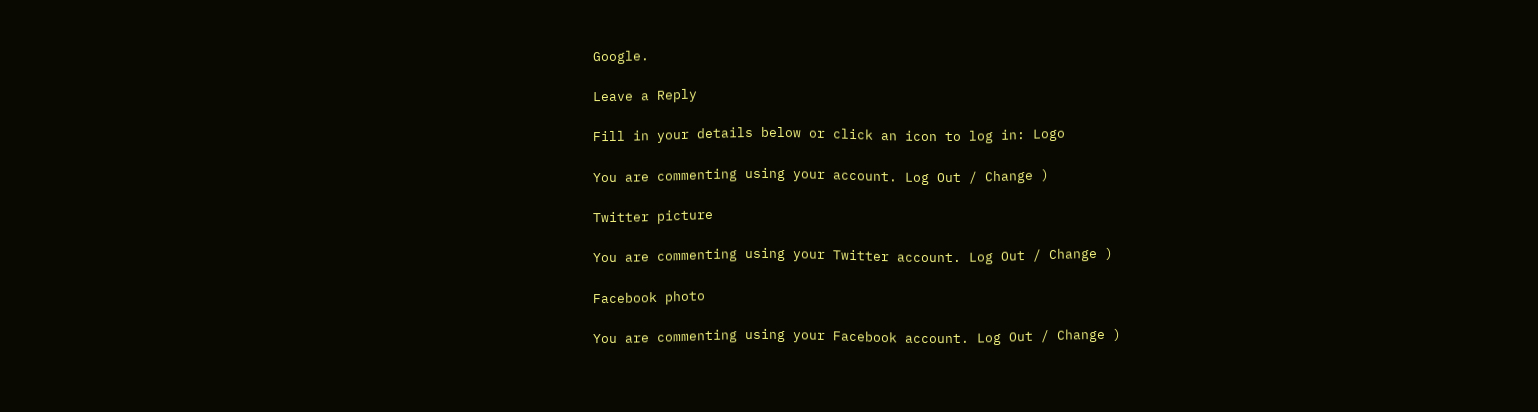Google.

Leave a Reply

Fill in your details below or click an icon to log in: Logo

You are commenting using your account. Log Out / Change )

Twitter picture

You are commenting using your Twitter account. Log Out / Change )

Facebook photo

You are commenting using your Facebook account. Log Out / Change )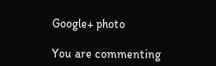Google+ photo

You are commenting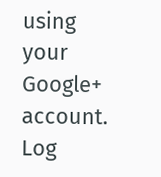using your Google+ account. Log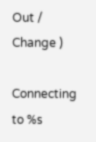Out / Change )

Connecting to %s